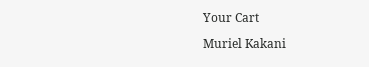Your Cart

Muriel Kakani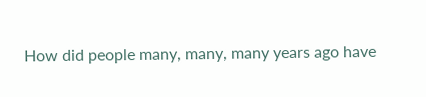How did people many, many, many years ago have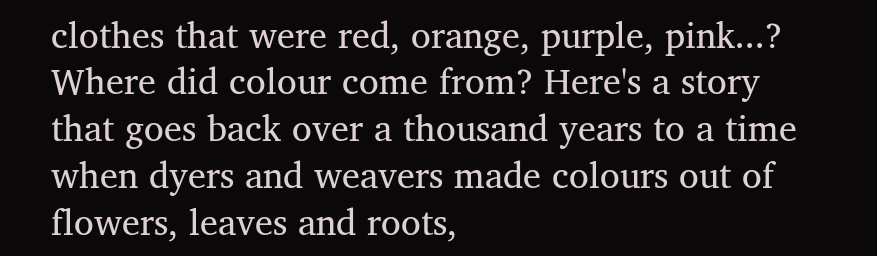clothes that were red, orange, purple, pink...? Where did colour come from? Here's a story that goes back over a thousand years to a time when dyers and weavers made colours out of flowers, leaves and roots,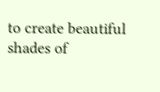to create beautiful shades of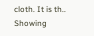cloth. It is th..
Showing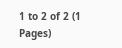1 to 2 of 2 (1 Pages)